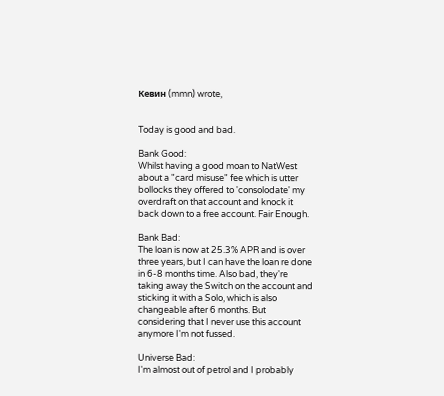Кевин (mmn) wrote,


Today is good and bad.

Bank Good:
Whilst having a good moan to NatWest about a "card misuse" fee which is utter bollocks they offered to 'consolodate' my overdraft on that account and knock it back down to a free account. Fair Enough.

Bank Bad:
The loan is now at 25.3% APR and is over three years, but I can have the loan re done in 6-8 months time. Also bad, they're taking away the Switch on the account and sticking it with a Solo, which is also changeable after 6 months. But considering that I never use this account anymore I'm not fussed.

Universe Bad:
I'm almost out of petrol and I probably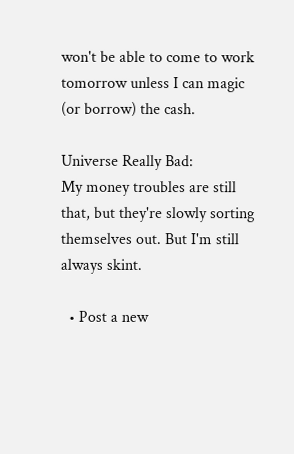won't be able to come to work tomorrow unless I can magic (or borrow) the cash.

Universe Really Bad:
My money troubles are still that, but they're slowly sorting themselves out. But I'm still always skint.

  • Post a new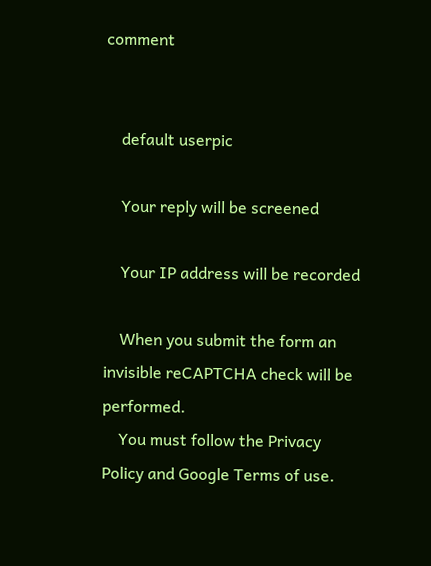comment


    default userpic

    Your reply will be screened

    Your IP address will be recorded

    When you submit the form an invisible reCAPTCHA check will be performed.
    You must follow the Privacy Policy and Google Terms of use.